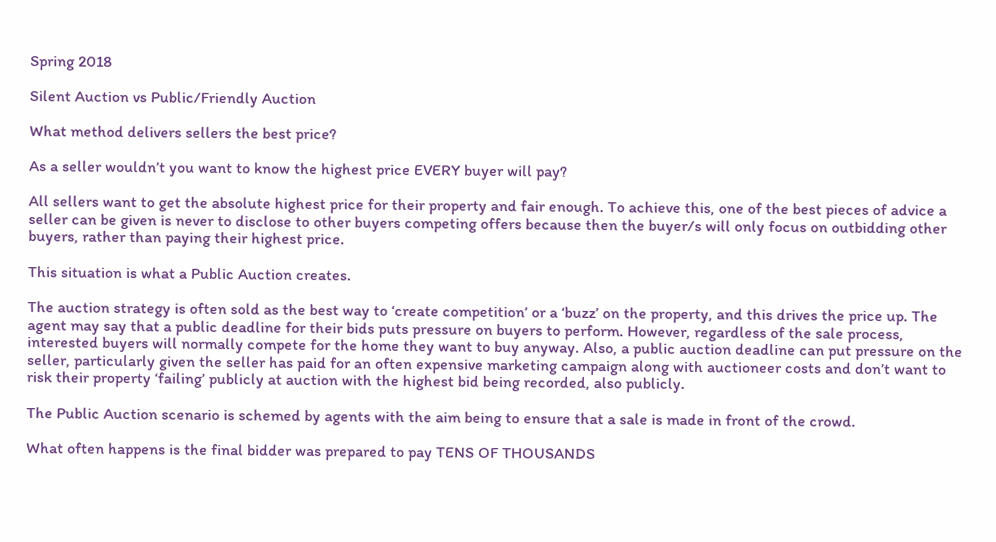Spring 2018

Silent Auction vs Public/Friendly Auction

What method delivers sellers the best price?

As a seller wouldn’t you want to know the highest price EVERY buyer will pay?

All sellers want to get the absolute highest price for their property and fair enough. To achieve this, one of the best pieces of advice a seller can be given is never to disclose to other buyers competing offers because then the buyer/s will only focus on outbidding other buyers, rather than paying their highest price.

This situation is what a Public Auction creates.

The auction strategy is often sold as the best way to ‘create competition’ or a ‘buzz’ on the property, and this drives the price up. The agent may say that a public deadline for their bids puts pressure on buyers to perform. However, regardless of the sale process, interested buyers will normally compete for the home they want to buy anyway. Also, a public auction deadline can put pressure on the seller, particularly given the seller has paid for an often expensive marketing campaign along with auctioneer costs and don’t want to risk their property ‘failing’ publicly at auction with the highest bid being recorded, also publicly.

The Public Auction scenario is schemed by agents with the aim being to ensure that a sale is made in front of the crowd.

What often happens is the final bidder was prepared to pay TENS OF THOUSANDS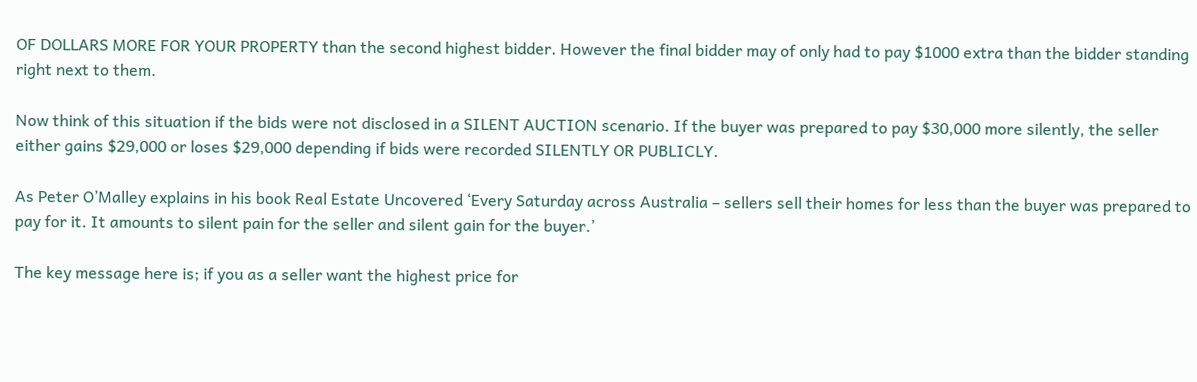OF DOLLARS MORE FOR YOUR PROPERTY than the second highest bidder. However the final bidder may of only had to pay $1000 extra than the bidder standing right next to them.

Now think of this situation if the bids were not disclosed in a SILENT AUCTION scenario. If the buyer was prepared to pay $30,000 more silently, the seller either gains $29,000 or loses $29,000 depending if bids were recorded SILENTLY OR PUBLICLY.

As Peter O’Malley explains in his book Real Estate Uncovered ‘Every Saturday across Australia – sellers sell their homes for less than the buyer was prepared to pay for it. It amounts to silent pain for the seller and silent gain for the buyer.’

The key message here is; if you as a seller want the highest price for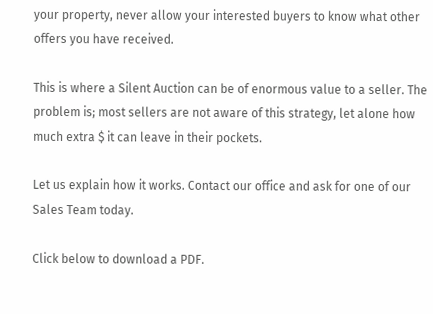your property, never allow your interested buyers to know what other offers you have received.

This is where a Silent Auction can be of enormous value to a seller. The problem is; most sellers are not aware of this strategy, let alone how much extra $ it can leave in their pockets.

Let us explain how it works. Contact our office and ask for one of our Sales Team today.

Click below to download a PDF.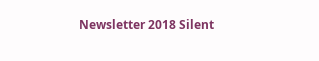Newsletter 2018 Silent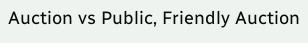Auction vs Public, Friendly Auction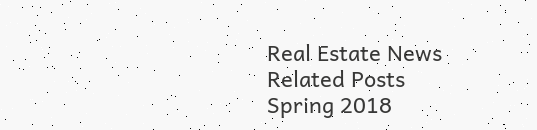Real Estate News
Related Posts
Spring 2018